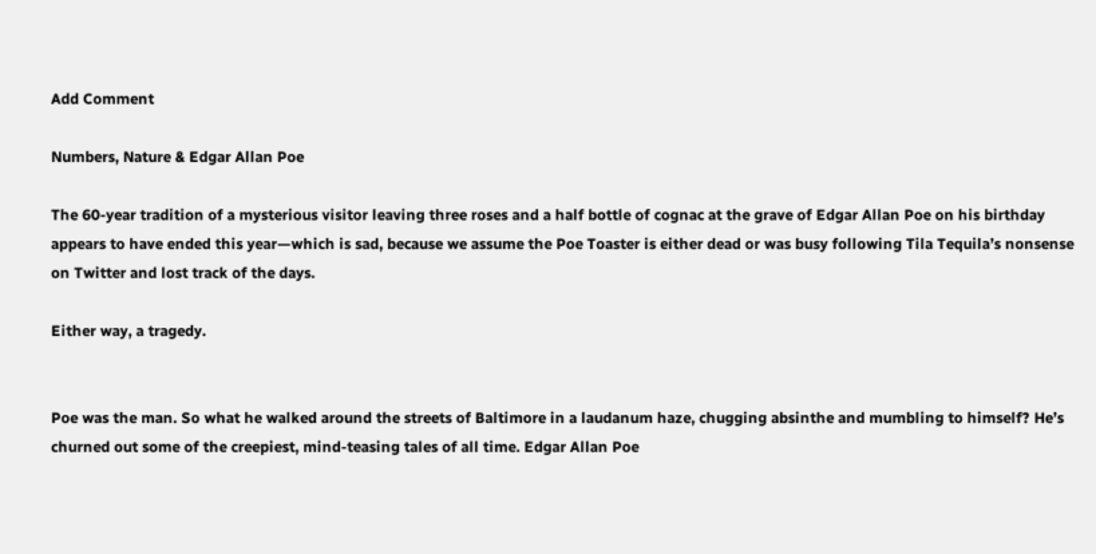Add Comment

Numbers, Nature & Edgar Allan Poe

The 60-year tradition of a mysterious visitor leaving three roses and a half bottle of cognac at the grave of Edgar Allan Poe on his birthday appears to have ended this year—which is sad, because we assume the Poe Toaster is either dead or was busy following Tila Tequila’s nonsense on Twitter and lost track of the days.

Either way, a tragedy.


Poe was the man. So what he walked around the streets of Baltimore in a laudanum haze, chugging absinthe and mumbling to himself? He’s churned out some of the creepiest, mind-teasing tales of all time. Edgar Allan Poe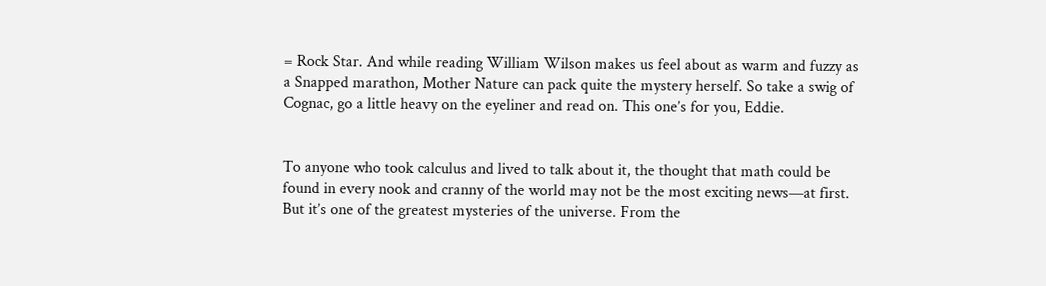= Rock Star. And while reading William Wilson makes us feel about as warm and fuzzy as a Snapped marathon, Mother Nature can pack quite the mystery herself. So take a swig of Cognac, go a little heavy on the eyeliner and read on. This one’s for you, Eddie.


To anyone who took calculus and lived to talk about it, the thought that math could be found in every nook and cranny of the world may not be the most exciting news—at first. But it’s one of the greatest mysteries of the universe. From the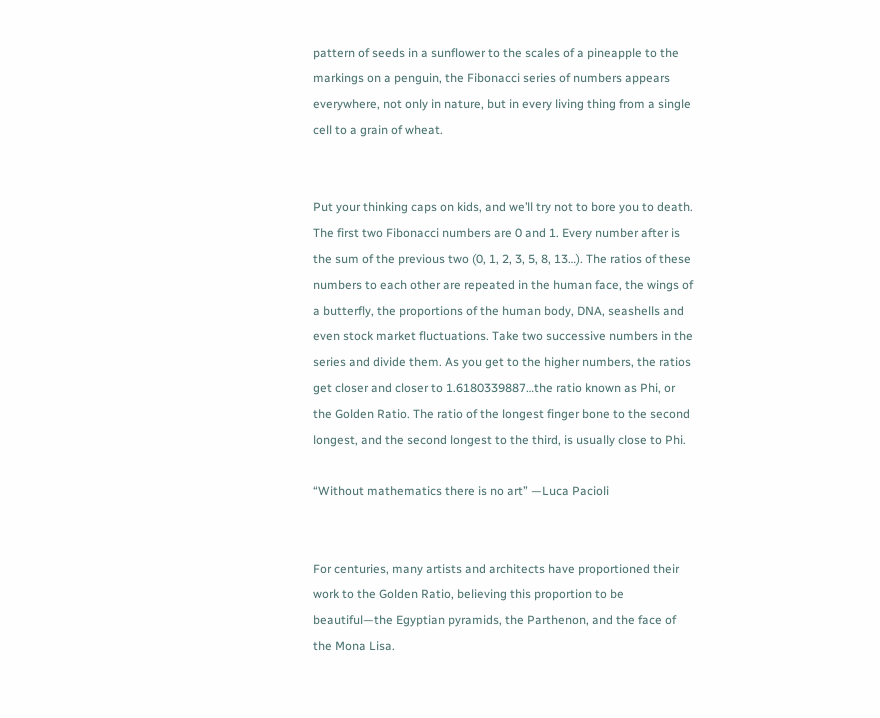pattern of seeds in a sunflower to the scales of a pineapple to the markings on a penguin, the Fibonacci series of numbers appears everywhere, not only in nature, but in every living thing from a single cell to a grain of wheat.


Put your thinking caps on kids, and we’ll try not to bore you to death. The first two Fibonacci numbers are 0 and 1. Every number after is the sum of the previous two (0, 1, 2, 3, 5, 8, 13…). The ratios of these numbers to each other are repeated in the human face, the wings of a butterfly, the proportions of the human body, DNA, seashells and even stock market fluctuations. Take two successive numbers in the series and divide them. As you get to the higher numbers, the ratios get closer and closer to 1.6180339887…the ratio known as Phi, or the Golden Ratio. The ratio of the longest finger bone to the second longest, and the second longest to the third, is usually close to Phi.

“Without mathematics there is no art” —Luca Pacioli


For centuries, many artists and architects have proportioned their work to the Golden Ratio, believing this proportion to be beautiful—the Egyptian pyramids, the Parthenon, and the face of the Mona Lisa.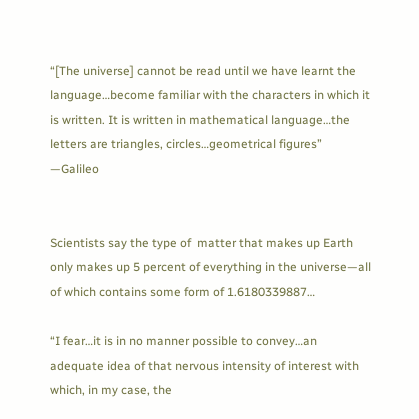“[The universe] cannot be read until we have learnt the language…become familiar with the characters in which it is written. It is written in mathematical language…the letters are triangles, circles…geometrical figures” —Galileo


Scientists say the type of  matter that makes up Earth only makes up 5 percent of everything in the universe—all of which contains some form of 1.6180339887…

“I fear…it is in no manner possible to convey…an adequate idea of that nervous intensity of interest with which, in my case, the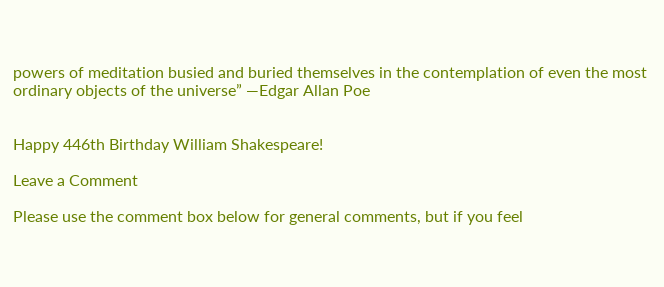powers of meditation busied and buried themselves in the contemplation of even the most ordinary objects of the universe” —Edgar Allan Poe


Happy 446th Birthday William Shakespeare!

Leave a Comment

Please use the comment box below for general comments, but if you feel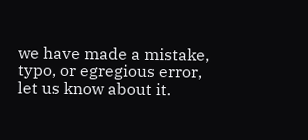we have made a mistake, typo, or egregious error, let us know about it.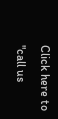Click here to "call us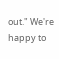out." We're happy to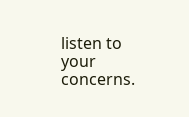listen to your concerns.